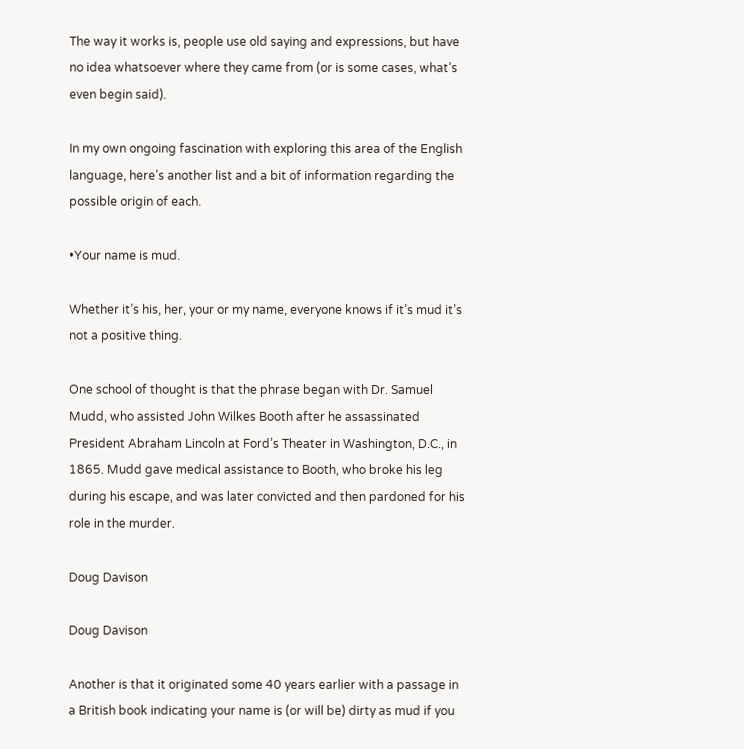The way it works is, people use old saying and expressions, but have no idea whatsoever where they came from (or is some cases, what’s even begin said).

In my own ongoing fascination with exploring this area of the English language, here’s another list and a bit of information regarding the possible origin of each.

•Your name is mud.

Whether it’s his, her, your or my name, everyone knows if it’s mud it’s not a positive thing.

One school of thought is that the phrase began with Dr. Samuel Mudd, who assisted John Wilkes Booth after he assassinated President Abraham Lincoln at Ford’s Theater in Washington, D.C., in 1865. Mudd gave medical assistance to Booth, who broke his leg during his escape, and was later convicted and then pardoned for his role in the murder.

Doug Davison

Doug Davison

Another is that it originated some 40 years earlier with a passage in a British book indicating your name is (or will be) dirty as mud if you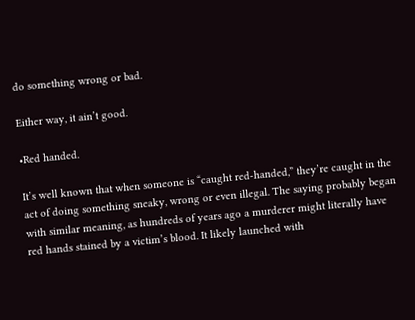do something wrong or bad.

Either way, it ain’t good.

•Red handed.

It’s well known that when someone is “caught red-handed,” they’re caught in the act of doing something sneaky, wrong or even illegal. The saying probably began with similar meaning, as hundreds of years ago a murderer might literally have red hands stained by a victim’s blood. It likely launched with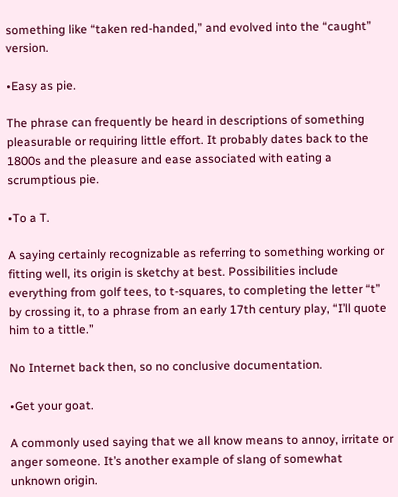something like “taken red-handed,” and evolved into the “caught” version.

•Easy as pie.

The phrase can frequently be heard in descriptions of something pleasurable or requiring little effort. It probably dates back to the 1800s and the pleasure and ease associated with eating a scrumptious pie.

•To a T.

A saying certainly recognizable as referring to something working or fitting well, its origin is sketchy at best. Possibilities include everything from golf tees, to t-squares, to completing the letter “t” by crossing it, to a phrase from an early 17th century play, “I’ll quote him to a tittle.”

No Internet back then, so no conclusive documentation.

•Get your goat.

A commonly used saying that we all know means to annoy, irritate or anger someone. It’s another example of slang of somewhat unknown origin.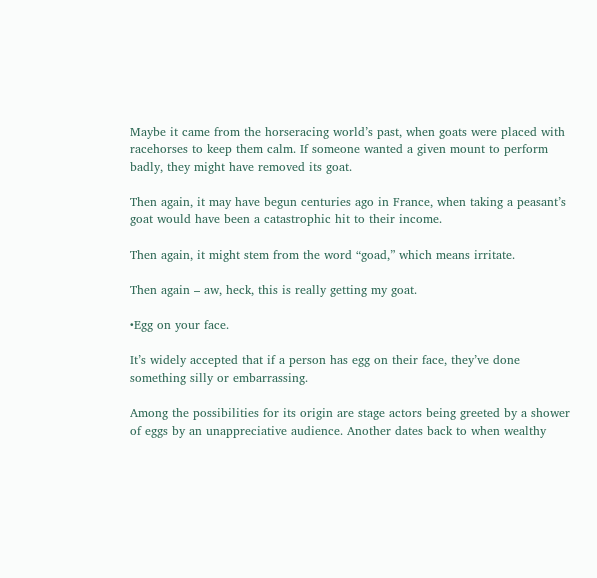Maybe it came from the horseracing world’s past, when goats were placed with racehorses to keep them calm. If someone wanted a given mount to perform badly, they might have removed its goat.

Then again, it may have begun centuries ago in France, when taking a peasant’s goat would have been a catastrophic hit to their income.

Then again, it might stem from the word “goad,” which means irritate.

Then again – aw, heck, this is really getting my goat.

•Egg on your face.

It’s widely accepted that if a person has egg on their face, they’ve done something silly or embarrassing.

Among the possibilities for its origin are stage actors being greeted by a shower of eggs by an unappreciative audience. Another dates back to when wealthy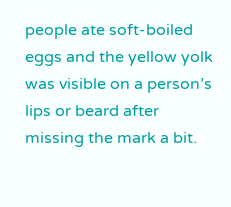people ate soft-boiled eggs and the yellow yolk was visible on a person’s lips or beard after missing the mark a bit.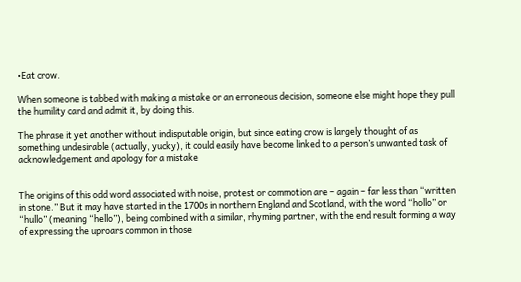•Eat crow.

When someone is tabbed with making a mistake or an erroneous decision, someone else might hope they pull the humility card and admit it, by doing this.

The phrase it yet another without indisputable origin, but since eating crow is largely thought of as something undesirable (actually, yucky), it could easily have become linked to a person’s unwanted task of acknowledgement and apology for a mistake


The origins of this odd word associated with noise, protest or commotion are – again – far less than “written in stone.” But it may have started in the 1700s in northern England and Scotland, with the word “hollo” or “hullo” (meaning “hello”), being combined with a similar, rhyming partner, with the end result forming a way of expressing the uproars common in those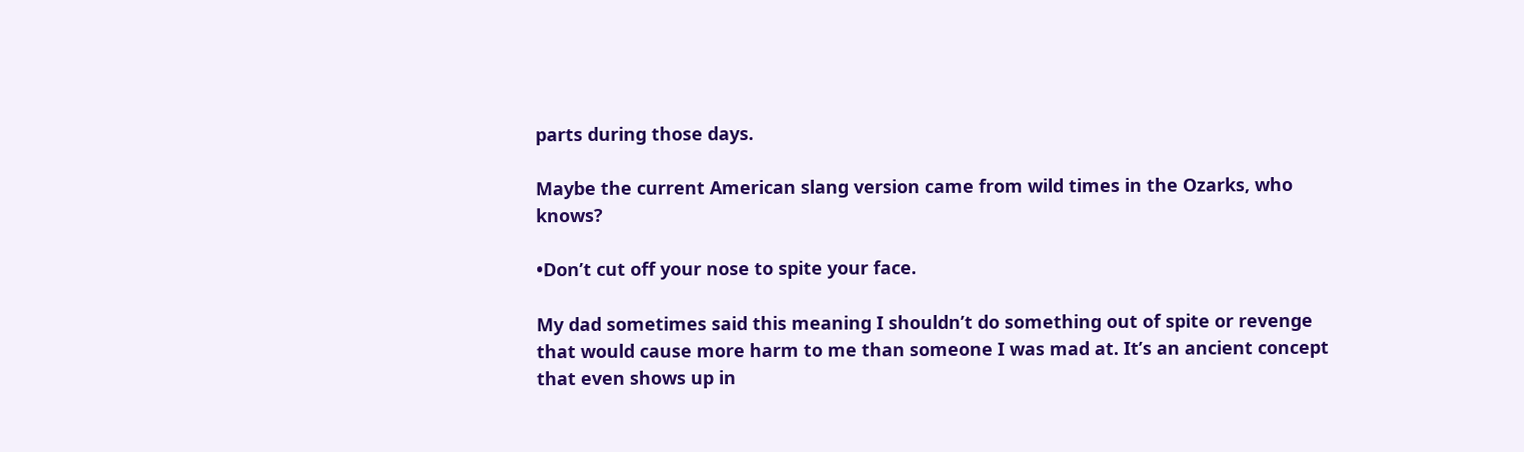parts during those days.

Maybe the current American slang version came from wild times in the Ozarks, who knows?

•Don’t cut off your nose to spite your face.

My dad sometimes said this meaning I shouldn’t do something out of spite or revenge that would cause more harm to me than someone I was mad at. It’s an ancient concept that even shows up in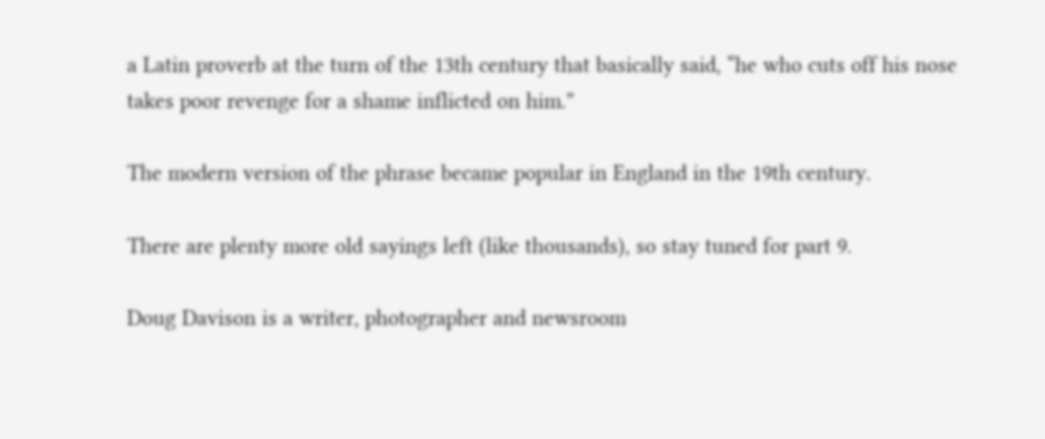a Latin proverb at the turn of the 13th century that basically said, “he who cuts off his nose takes poor revenge for a shame inflicted on him.”

The modern version of the phrase became popular in England in the 19th century.

There are plenty more old sayings left (like thousands), so stay tuned for part 9.

Doug Davison is a writer, photographer and newsroom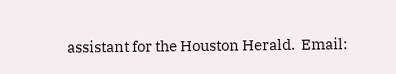assistant for the Houston Herald.  Email: